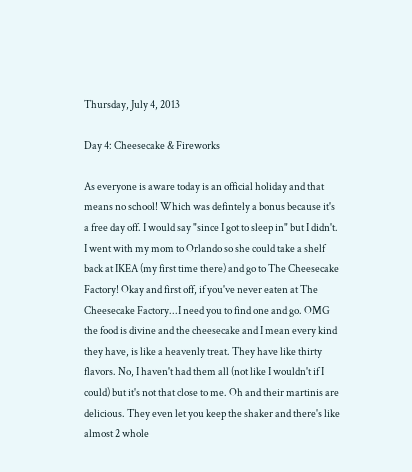Thursday, July 4, 2013

Day 4: Cheesecake & Fireworks

As everyone is aware today is an official holiday and that means no school! Which was defintely a bonus because it's a free day off. I would say "since I got to sleep in" but I didn't. I went with my mom to Orlando so she could take a shelf back at IKEA (my first time there) and go to The Cheesecake Factory! Okay and first off, if you've never eaten at The Cheesecake Factory...I need you to find one and go. OMG the food is divine and the cheesecake and I mean every kind they have, is like a heavenly treat. They have like thirty flavors. No, I haven't had them all (not like I wouldn't if I could) but it's not that close to me. Oh and their martinis are delicious. They even let you keep the shaker and there's like almost 2 whole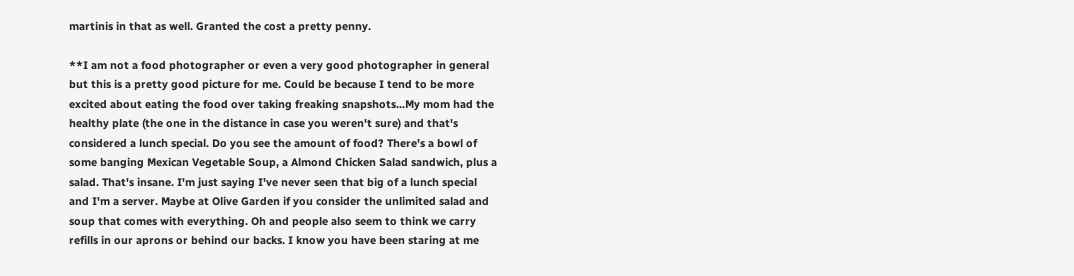martinis in that as well. Granted the cost a pretty penny.

**I am not a food photographer or even a very good photographer in general but this is a pretty good picture for me. Could be because I tend to be more excited about eating the food over taking freaking snapshots...My mom had the healthy plate (the one in the distance in case you weren't sure) and that's considered a lunch special. Do you see the amount of food? There's a bowl of some banging Mexican Vegetable Soup, a Almond Chicken Salad sandwich, plus a salad. That's insane. I'm just saying I've never seen that big of a lunch special and I'm a server. Maybe at Olive Garden if you consider the unlimited salad and soup that comes with everything. Oh and people also seem to think we carry refills in our aprons or behind our backs. I know you have been staring at me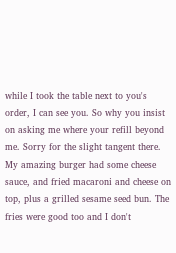while I took the table next to you's order, I can see you. So why you insist on asking me where your refill beyond me. Sorry for the slight tangent there. My amazing burger had some cheese sauce, and fried macaroni and cheese on top, plus a grilled sesame seed bun. The fries were good too and I don't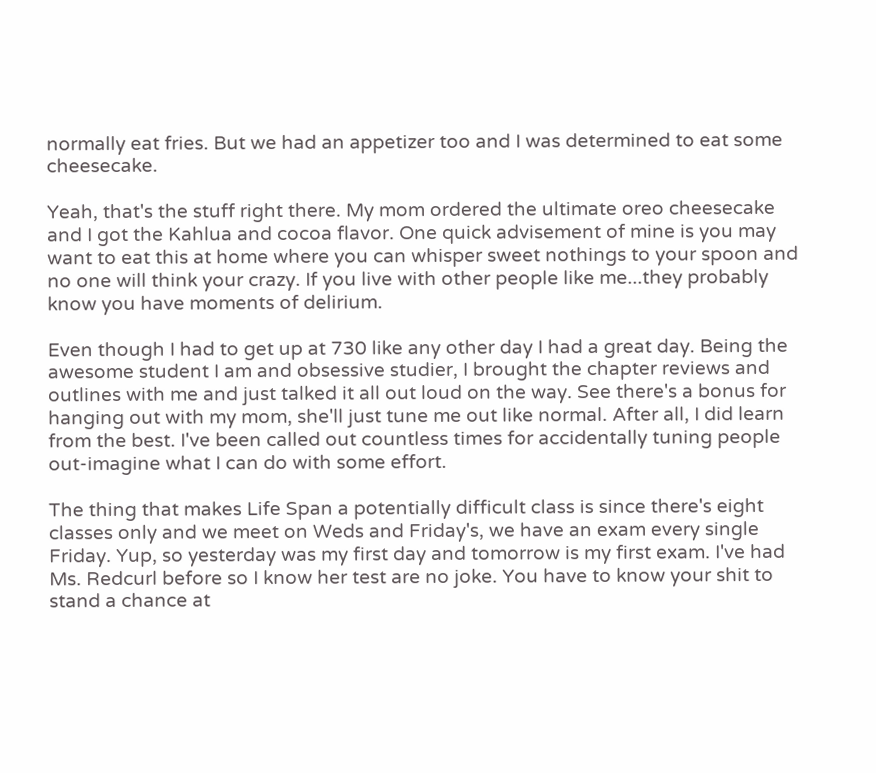normally eat fries. But we had an appetizer too and I was determined to eat some cheesecake.

Yeah, that's the stuff right there. My mom ordered the ultimate oreo cheesecake and I got the Kahlua and cocoa flavor. One quick advisement of mine is you may want to eat this at home where you can whisper sweet nothings to your spoon and no one will think your crazy. If you live with other people like me...they probably know you have moments of delirium.

Even though I had to get up at 730 like any other day I had a great day. Being the awesome student I am and obsessive studier, I brought the chapter reviews and outlines with me and just talked it all out loud on the way. See there's a bonus for hanging out with my mom, she'll just tune me out like normal. After all, I did learn from the best. I've been called out countless times for accidentally tuning people out-imagine what I can do with some effort.

The thing that makes Life Span a potentially difficult class is since there's eight classes only and we meet on Weds and Friday's, we have an exam every single Friday. Yup, so yesterday was my first day and tomorrow is my first exam. I've had Ms. Redcurl before so I know her test are no joke. You have to know your shit to stand a chance at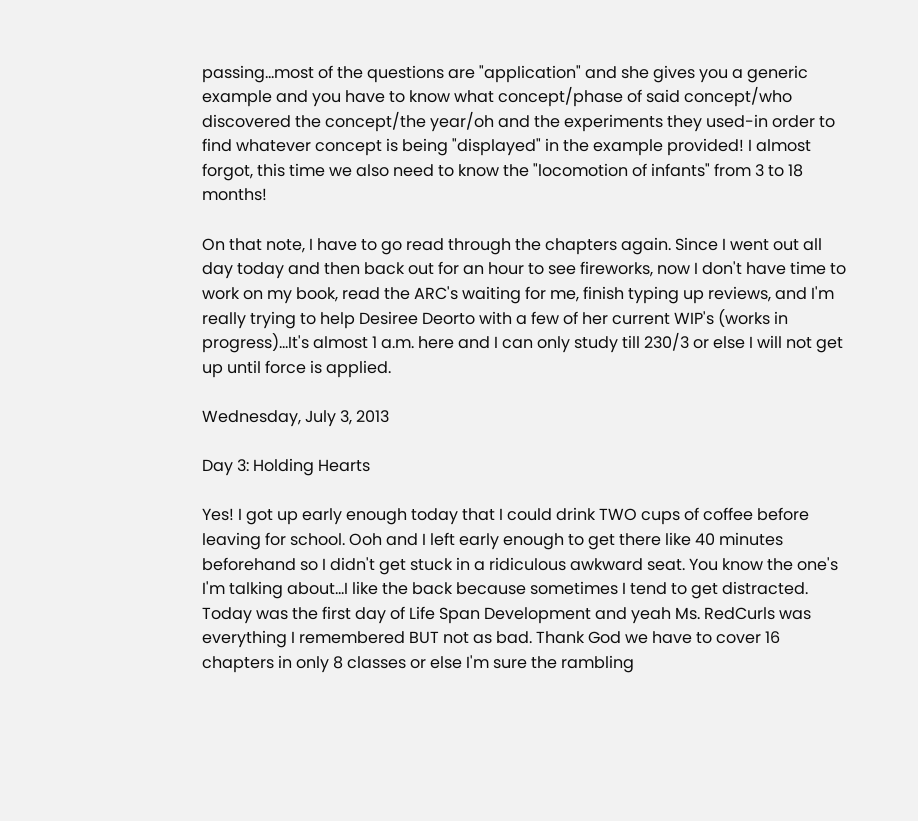passing...most of the questions are "application" and she gives you a generic example and you have to know what concept/phase of said concept/who discovered the concept/the year/oh and the experiments they used-in order to find whatever concept is being "displayed" in the example provided! I almost forgot, this time we also need to know the "locomotion of infants" from 3 to 18 months!

On that note, I have to go read through the chapters again. Since I went out all day today and then back out for an hour to see fireworks, now I don't have time to work on my book, read the ARC's waiting for me, finish typing up reviews, and I'm really trying to help Desiree Deorto with a few of her current WIP's (works in progress)...It's almost 1 a.m. here and I can only study till 230/3 or else I will not get up until force is applied.

Wednesday, July 3, 2013

Day 3: Holding Hearts

Yes! I got up early enough today that I could drink TWO cups of coffee before leaving for school. Ooh and I left early enough to get there like 40 minutes beforehand so I didn't get stuck in a ridiculous awkward seat. You know the one's I'm talking about...I like the back because sometimes I tend to get distracted. Today was the first day of Life Span Development and yeah Ms. RedCurls was everything I remembered BUT not as bad. Thank God we have to cover 16 chapters in only 8 classes or else I'm sure the rambling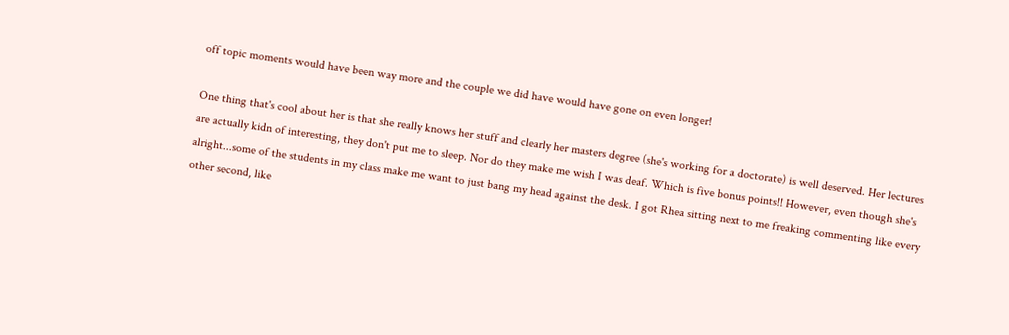off topic moments would have been way more and the couple we did have would have gone on even longer!

One thing that's cool about her is that she really knows her stuff and clearly her masters degree (she's working for a doctorate) is well deserved. Her lectures are actually kidn of interesting, they don't put me to sleep. Nor do they make me wish I was deaf. Which is five bonus points!! However, even though she's alright...some of the students in my class make me want to just bang my head against the desk. I got Rhea sitting next to me freaking commenting like every other second, like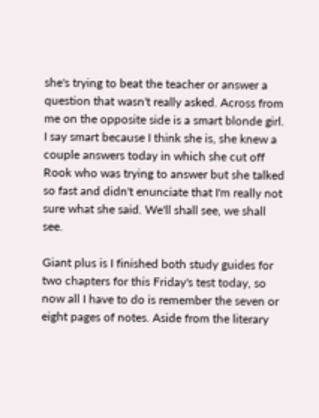she's trying to beat the teacher or answer a question that wasn't really asked. Across from me on the opposite side is a smart blonde girl. I say smart because I think she is, she knew a couple answers today in which she cut off Rook who was trying to answer but she talked so fast and didn't enunciate that I'm really not sure what she said. We'll shall see, we shall see.

Giant plus is I finished both study guides for two chapters for this Friday's test today, so now all I have to do is remember the seven or eight pages of notes. Aside from the literary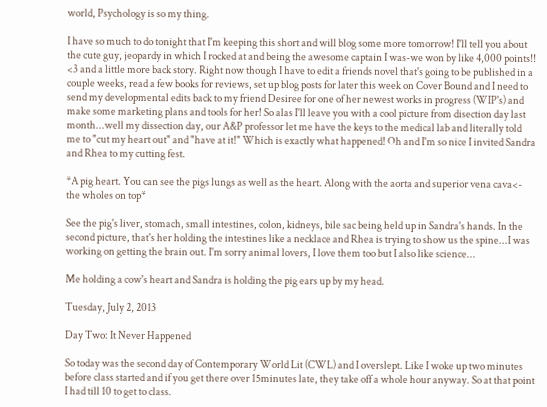world, Psychology is so my thing.

I have so much to do tonight that I'm keeping this short and will blog some more tomorrow! I'll tell you about the cute guy, jeopardy in which I rocked at and being the awesome captain I was-we won by like 4,000 points!! <3 and a little more back story. Right now though I have to edit a friends novel that's going to be published in a couple weeks, read a few books for reviews, set up blog posts for later this week on Cover Bound and I need to send my developmental edits back to my friend Desiree for one of her newest works in progress (WIP's) and make some marketing plans and tools for her! So alas I'll leave you with a cool picture from disection day last month...well my dissection day, our A&P professor let me have the keys to the medical lab and literally told me to "cut my heart out" and "have at it!" Which is exactly what happened! Oh and I'm so nice I invited Sandra and Rhea to my cutting fest.

*A pig heart. You can see the pigs lungs as well as the heart. Along with the aorta and superior vena cava<- the wholes on top*

See the pig's liver, stomach, small intestines, colon, kidneys, bile sac being held up in Sandra's hands. In the second picture, that's her holding the intestines like a necklace and Rhea is trying to show us the spine...I was working on getting the brain out. I'm sorry animal lovers, I love them too but I also like science...

Me holding a cow's heart and Sandra is holding the pig ears up by my head.

Tuesday, July 2, 2013

Day Two: It Never Happened

So today was the second day of Contemporary World Lit (CWL) and I overslept. Like I woke up two minutes before class started and if you get there over 15minutes late, they take off a whole hour anyway. So at that point I had till 10 to get to class.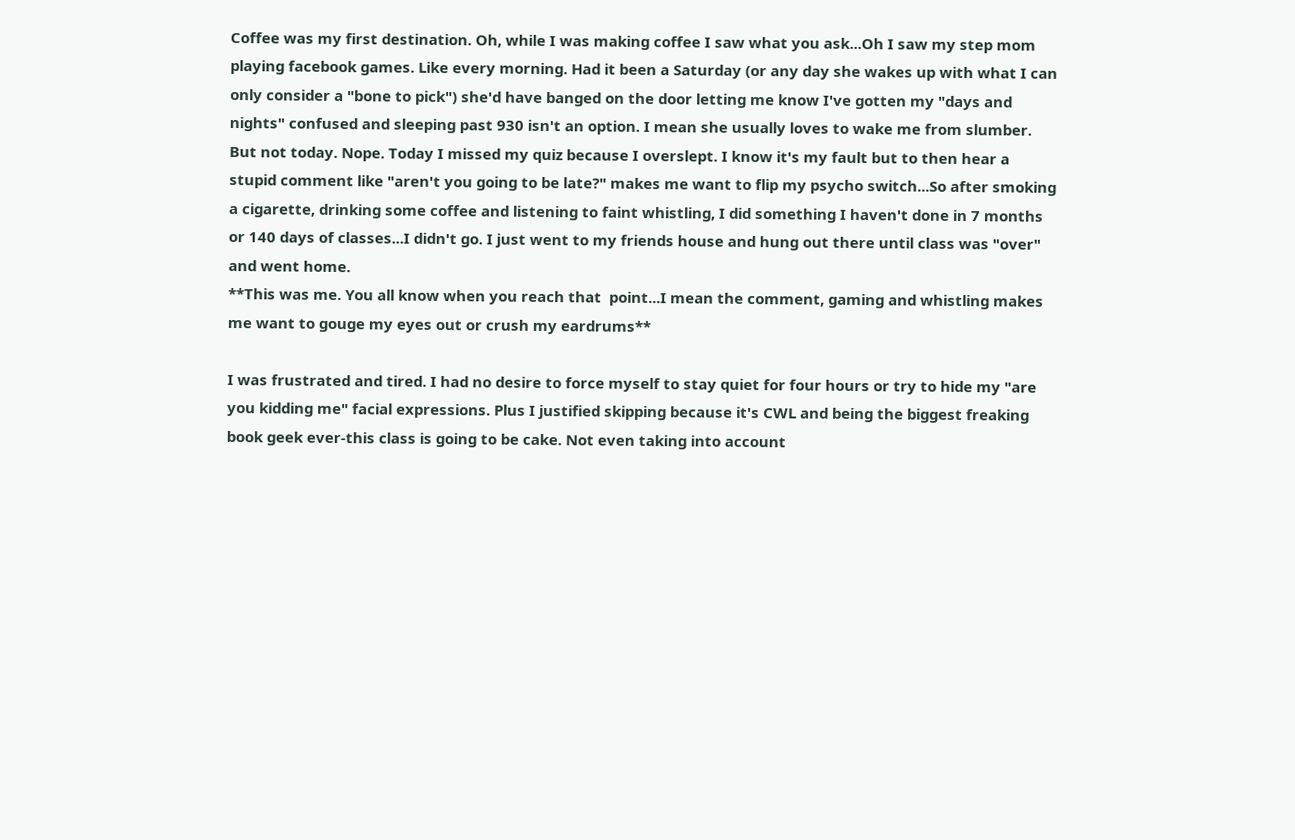Coffee was my first destination. Oh, while I was making coffee I saw what you ask...Oh I saw my step mom playing facebook games. Like every morning. Had it been a Saturday (or any day she wakes up with what I can only consider a "bone to pick") she'd have banged on the door letting me know I've gotten my "days and nights" confused and sleeping past 930 isn't an option. I mean she usually loves to wake me from slumber. But not today. Nope. Today I missed my quiz because I overslept. I know it's my fault but to then hear a stupid comment like "aren't you going to be late?" makes me want to flip my psycho switch...So after smoking a cigarette, drinking some coffee and listening to faint whistling, I did something I haven't done in 7 months or 140 days of classes...I didn't go. I just went to my friends house and hung out there until class was "over" and went home.
**This was me. You all know when you reach that  point...I mean the comment, gaming and whistling makes me want to gouge my eyes out or crush my eardrums**

I was frustrated and tired. I had no desire to force myself to stay quiet for four hours or try to hide my "are you kidding me" facial expressions. Plus I justified skipping because it's CWL and being the biggest freaking book geek ever-this class is going to be cake. Not even taking into account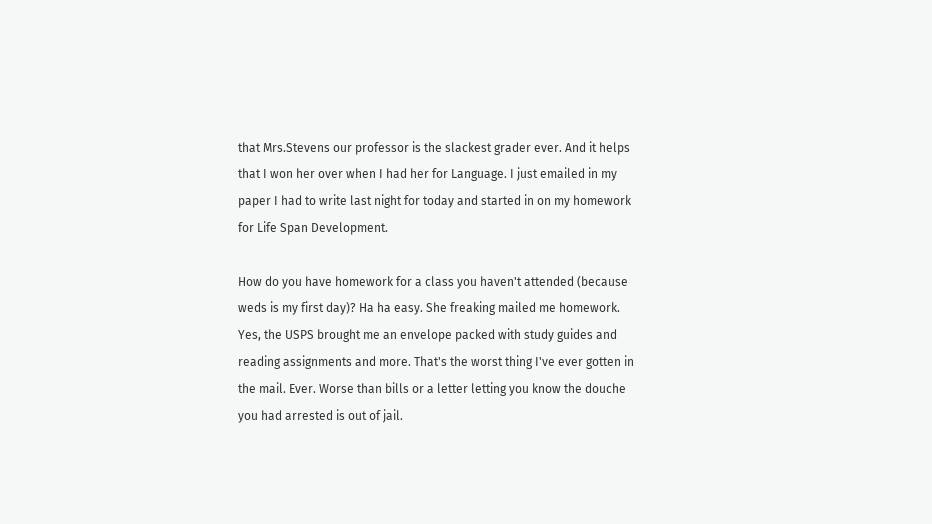that Mrs.Stevens our professor is the slackest grader ever. And it helps that I won her over when I had her for Language. I just emailed in my paper I had to write last night for today and started in on my homework for Life Span Development.

How do you have homework for a class you haven't attended (because weds is my first day)? Ha ha easy. She freaking mailed me homework. Yes, the USPS brought me an envelope packed with study guides and reading assignments and more. That's the worst thing I've ever gotten in the mail. Ever. Worse than bills or a letter letting you know the douche you had arrested is out of jail.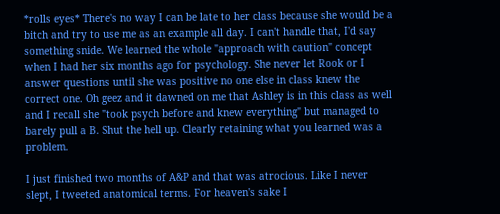*rolls eyes* There's no way I can be late to her class because she would be a bitch and try to use me as an example all day. I can't handle that, I'd say something snide. We learned the whole "approach with caution" concept when I had her six months ago for psychology. She never let Rook or I answer questions until she was positive no one else in class knew the correct one. Oh geez and it dawned on me that Ashley is in this class as well and I recall she "took psych before and knew everything" but managed to barely pull a B. Shut the hell up. Clearly retaining what you learned was a problem.

I just finished two months of A&P and that was atrocious. Like I never slept, I tweeted anatomical terms. For heaven's sake I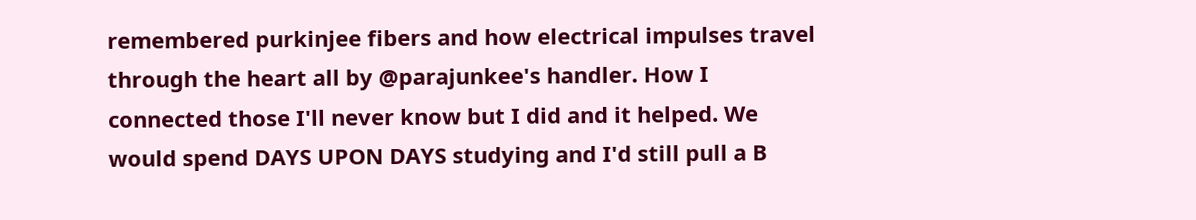remembered purkinjee fibers and how electrical impulses travel through the heart all by @parajunkee's handler. How I connected those I'll never know but I did and it helped. We would spend DAYS UPON DAYS studying and I'd still pull a B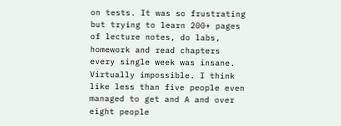on tests. It was so frustrating but trying to learn 200+ pages of lecture notes, do labs, homework and read chapters every single week was insane. Virtually impossible. I think like less than five people even managed to get and A and over eight people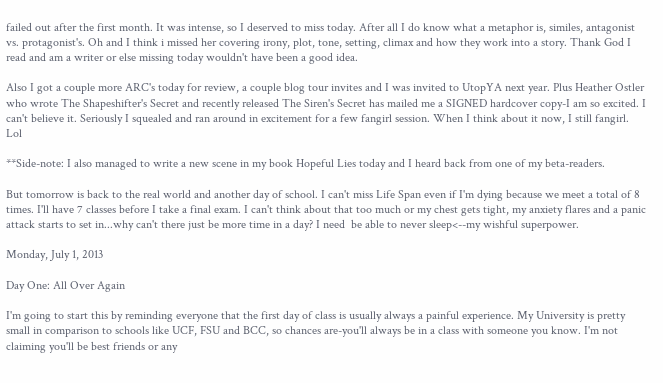failed out after the first month. It was intense, so I deserved to miss today. After all I do know what a metaphor is, similes, antagonist vs. protagonist's. Oh and I think i missed her covering irony, plot, tone, setting, climax and how they work into a story. Thank God I read and am a writer or else missing today wouldn't have been a good idea.

Also I got a couple more ARC's today for review, a couple blog tour invites and I was invited to UtopYA next year. Plus Heather Ostler who wrote The Shapeshifter's Secret and recently released The Siren's Secret has mailed me a SIGNED hardcover copy-I am so excited. I can't believe it. Seriously I squealed and ran around in excitement for a few fangirl session. When I think about it now, I still fangirl. Lol

**Side-note: I also managed to write a new scene in my book Hopeful Lies today and I heard back from one of my beta-readers.

But tomorrow is back to the real world and another day of school. I can't miss Life Span even if I'm dying because we meet a total of 8 times. I'll have 7 classes before I take a final exam. I can't think about that too much or my chest gets tight, my anxiety flares and a panic attack starts to set in...why can't there just be more time in a day? I need  be able to never sleep<--my wishful superpower.

Monday, July 1, 2013

Day One: All Over Again

I'm going to start this by reminding everyone that the first day of class is usually always a painful experience. My University is pretty small in comparison to schools like UCF, FSU and BCC, so chances are-you'll always be in a class with someone you know. I'm not claiming you'll be best friends or any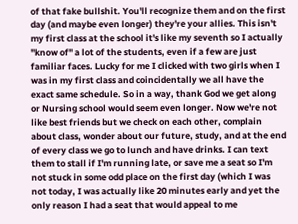of that fake bullshit. You'll recognize them and on the first day (and maybe even longer) they're your allies. This isn't my first class at the school it's like my seventh so I actually "know of" a lot of the students, even if a few are just familiar faces. Lucky for me I clicked with two girls when I was in my first class and coincidentally we all have the exact same schedule. So in a way, thank God we get along or Nursing school would seem even longer. Now we're not like best friends but we check on each other, complain about class, wonder about our future, study, and at the end of every class we go to lunch and have drinks. I can text them to stall if I'm running late, or save me a seat so I'm not stuck in some odd place on the first day (which I was not today, I was actually like 20 minutes early and yet the only reason I had a seat that would appeal to me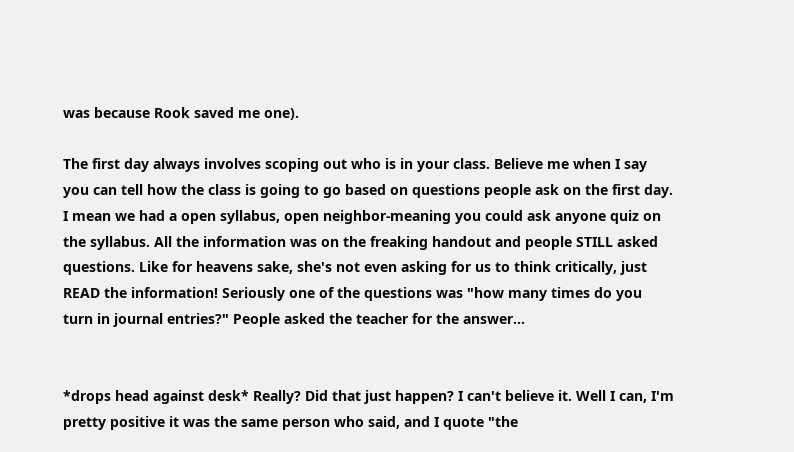was because Rook saved me one).

The first day always involves scoping out who is in your class. Believe me when I say you can tell how the class is going to go based on questions people ask on the first day. I mean we had a open syllabus, open neighbor-meaning you could ask anyone quiz on the syllabus. All the information was on the freaking handout and people STILL asked questions. Like for heavens sake, she's not even asking for us to think critically, just READ the information! Seriously one of the questions was "how many times do you turn in journal entries?" People asked the teacher for the answer...


*drops head against desk* Really? Did that just happen? I can't believe it. Well I can, I'm pretty positive it was the same person who said, and I quote "the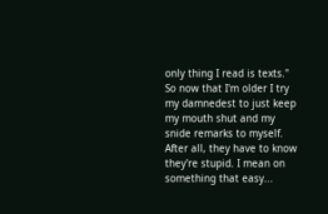only thing I read is texts." So now that I'm older I try my damnedest to just keep my mouth shut and my snide remarks to myself. After all, they have to know they're stupid. I mean on something that easy...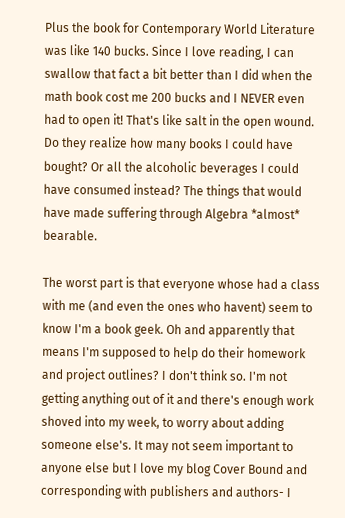Plus the book for Contemporary World Literature was like 140 bucks. Since I love reading, I can swallow that fact a bit better than I did when the math book cost me 200 bucks and I NEVER even had to open it! That's like salt in the open wound. Do they realize how many books I could have bought? Or all the alcoholic beverages I could have consumed instead? The things that would have made suffering through Algebra *almost* bearable.

The worst part is that everyone whose had a class with me (and even the ones who havent) seem to know I'm a book geek. Oh and apparently that means I'm supposed to help do their homework and project outlines? I don't think so. I'm not getting anything out of it and there's enough work shoved into my week, to worry about adding someone else's. It may not seem important to anyone else but I love my blog Cover Bound and corresponding with publishers and authors- I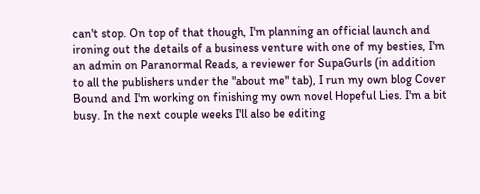can't stop. On top of that though, I'm planning an official launch and ironing out the details of a business venture with one of my besties, I'm an admin on Paranormal Reads, a reviewer for SupaGurls (in addition to all the publishers under the "about me" tab), I run my own blog Cover Bound and I'm working on finishing my own novel Hopeful Lies. I'm a bit busy. In the next couple weeks I'll also be editing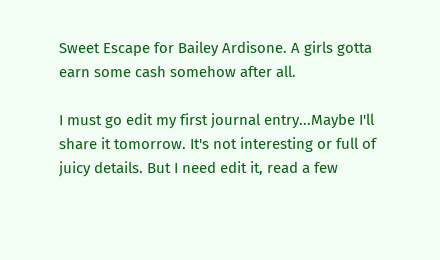Sweet Escape for Bailey Ardisone. A girls gotta earn some cash somehow after all.

I must go edit my first journal entry...Maybe I'll share it tomorrow. It's not interesting or full of juicy details. But I need edit it, read a few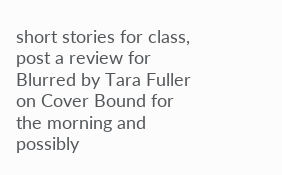short stories for class, post a review for Blurred by Tara Fuller on Cover Bound for the morning and possibly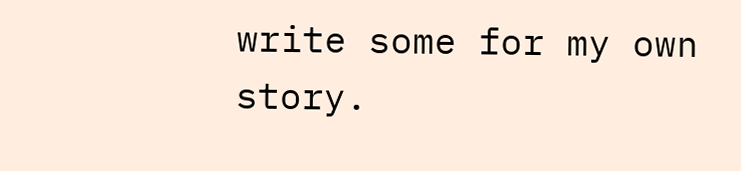write some for my own story.